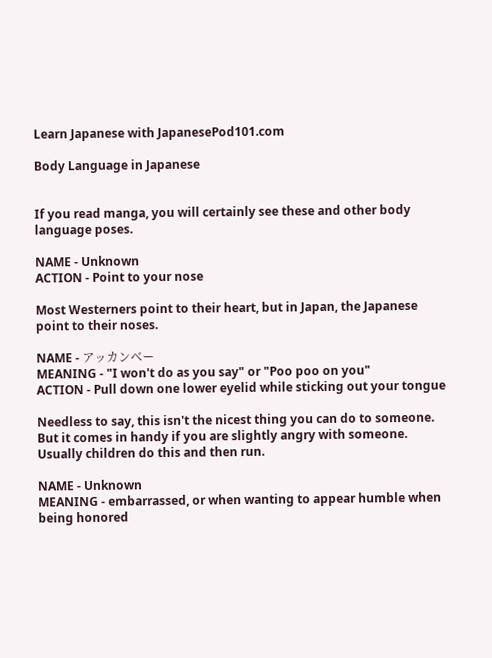Learn Japanese with JapanesePod101.com

Body Language in Japanese


If you read manga, you will certainly see these and other body language poses.

NAME - Unknown
ACTION - Point to your nose

Most Westerners point to their heart, but in Japan, the Japanese point to their noses.

NAME - アッカンベー
MEANING - "I won't do as you say" or "Poo poo on you"
ACTION - Pull down one lower eyelid while sticking out your tongue

Needless to say, this isn't the nicest thing you can do to someone.  But it comes in handy if you are slightly angry with someone.  Usually children do this and then run.

NAME - Unknown
MEANING - embarrassed, or when wanting to appear humble when being honored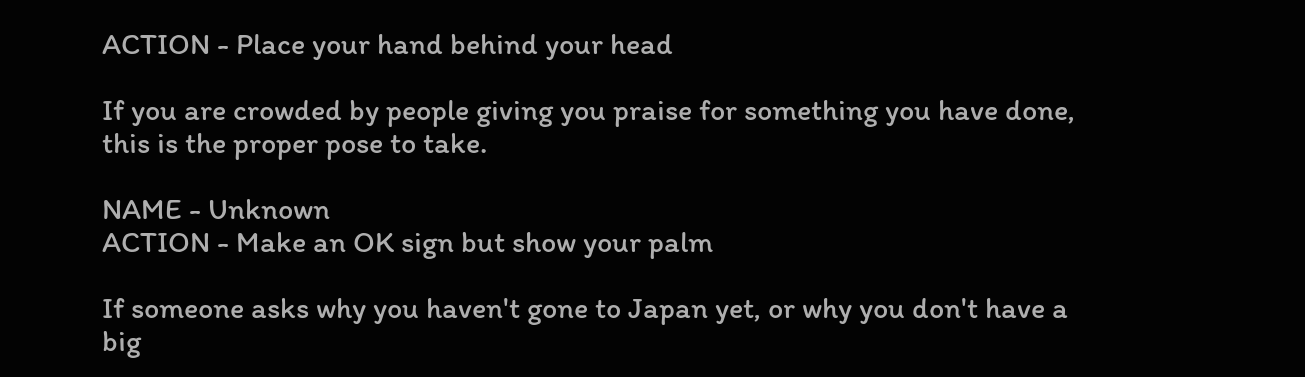ACTION - Place your hand behind your head

If you are crowded by people giving you praise for something you have done, this is the proper pose to take.

NAME - Unknown
ACTION - Make an OK sign but show your palm

If someone asks why you haven't gone to Japan yet, or why you don't have a big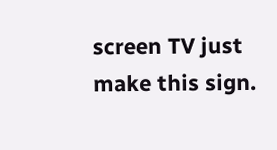screen TV just make this sign.